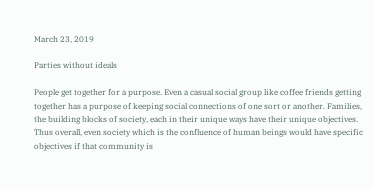March 23, 2019

Parties without ideals

People get together for a purpose. Even a casual social group like coffee friends getting together has a purpose of keeping social connections of one sort or another. Families, the building blocks of society, each in their unique ways have their unique objectives. Thus overall, even society which is the confluence of human beings would have specific objectives if that community is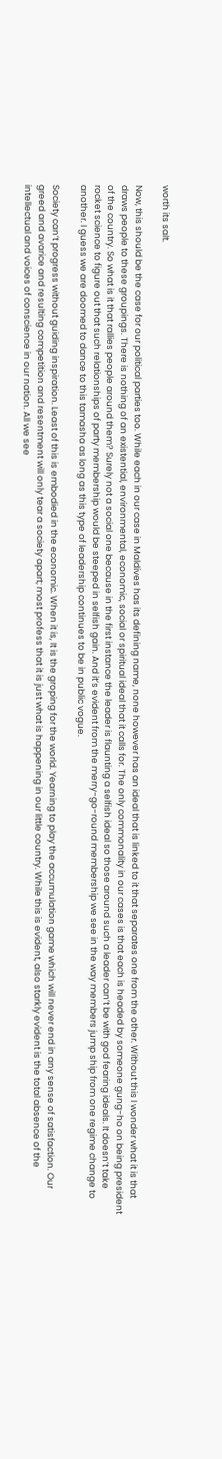worth its salt.

Now, this should be the case for our political parties too. While each in our case in Maldives has its defining name, none however has an ideal that is linked to it that separates one from the other. Without this I wonder what it is that draws people to these groupings. There is nothing of an existential, environmental, economic, social or spiritual ideal that it calls for. The only commonality in our cases is that each is headed by someone gung-ho on being president of the country. So what is it that rallies people around them? Surely not a social one because in the first instance the leader is flaunting a selfish ideal so those around such a leader can’t be with god fearing ideals. It doesn’t take rocket science to figure out that such relationships of party membership would be steeped in selfish gain. And it’s evident from the merry-go-round membership we see in the way members jump ship from one regime change to another. I guess we are doomed to dance to this tamasha as long as this type of leadership continues to be in public vogue.

Society can’t progress without guiding inspiration. Least of this is embodied in the economic. When it is, It is the groping for the world. Yearning to play the accumulation game which will never end in any sense of satisfaction. Our greed and avarice and resulting competition and resentment will only tear a society apart; most profess that it is just what is happening in our little country. While this is evident, also starkly evident is the total absence of the intellectual and voices of conscience in our nation. All we see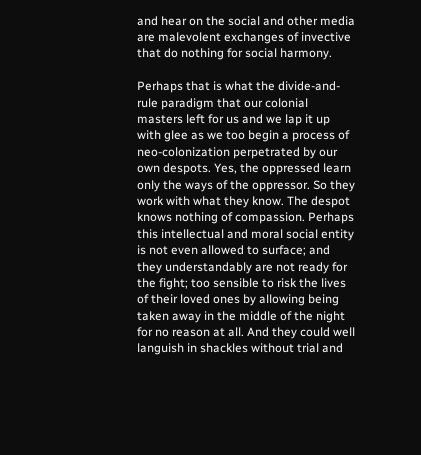and hear on the social and other media are malevolent exchanges of invective that do nothing for social harmony.

Perhaps that is what the divide-and-rule paradigm that our colonial masters left for us and we lap it up with glee as we too begin a process of neo-colonization perpetrated by our own despots. Yes, the oppressed learn only the ways of the oppressor. So they work with what they know. The despot knows nothing of compassion. Perhaps this intellectual and moral social entity is not even allowed to surface; and they understandably are not ready for the fight; too sensible to risk the lives of their loved ones by allowing being taken away in the middle of the night for no reason at all. And they could well languish in shackles without trial and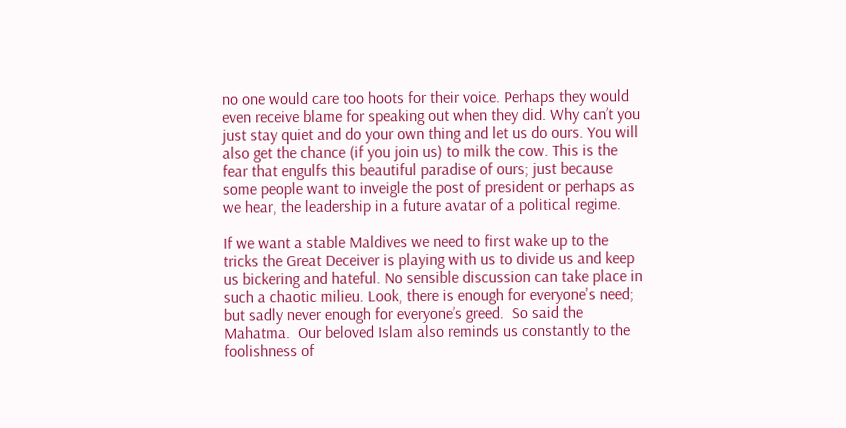no one would care too hoots for their voice. Perhaps they would even receive blame for speaking out when they did. Why can’t you just stay quiet and do your own thing and let us do ours. You will also get the chance (if you join us) to milk the cow. This is the fear that engulfs this beautiful paradise of ours; just because some people want to inveigle the post of president or perhaps as we hear, the leadership in a future avatar of a political regime.

If we want a stable Maldives we need to first wake up to the tricks the Great Deceiver is playing with us to divide us and keep us bickering and hateful. No sensible discussion can take place in such a chaotic milieu. Look, there is enough for everyone's need; but sadly never enough for everyone’s greed.  So said the Mahatma.  Our beloved Islam also reminds us constantly to the foolishness of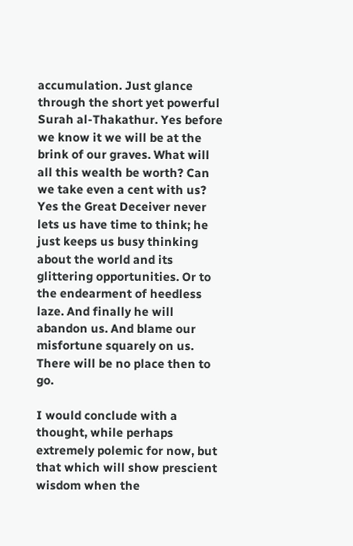accumulation. Just glance through the short yet powerful Surah al-Thakathur. Yes before we know it we will be at the brink of our graves. What will all this wealth be worth? Can we take even a cent with us? Yes the Great Deceiver never lets us have time to think; he just keeps us busy thinking about the world and its glittering opportunities. Or to the endearment of heedless laze. And finally he will abandon us. And blame our misfortune squarely on us. There will be no place then to go.

I would conclude with a thought, while perhaps extremely polemic for now, but that which will show prescient wisdom when the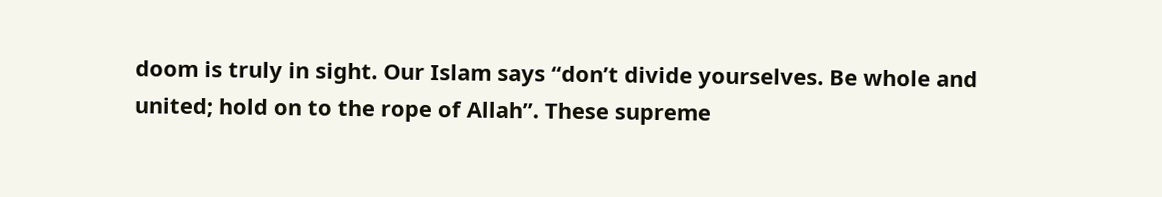doom is truly in sight. Our Islam says “don’t divide yourselves. Be whole and united; hold on to the rope of Allah”. These supreme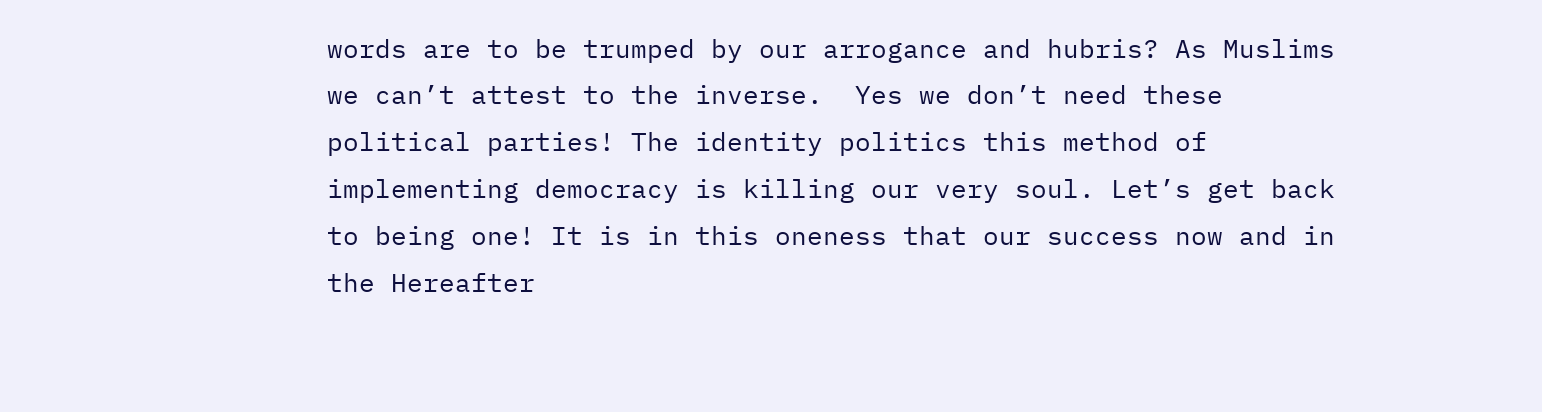words are to be trumped by our arrogance and hubris? As Muslims we can’t attest to the inverse.  Yes we don’t need these political parties! The identity politics this method of implementing democracy is killing our very soul. Let’s get back to being one! It is in this oneness that our success now and in the Hereafter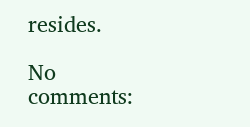resides.

No comments: